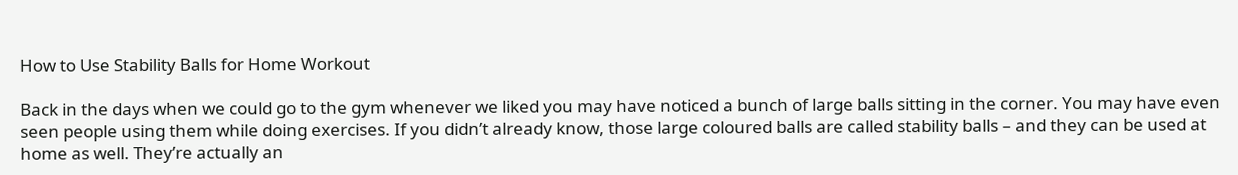How to Use Stability Balls for Home Workout

Back in the days when we could go to the gym whenever we liked you may have noticed a bunch of large balls sitting in the corner. You may have even seen people using them while doing exercises. If you didn’t already know, those large coloured balls are called stability balls – and they can be used at home as well. They’re actually an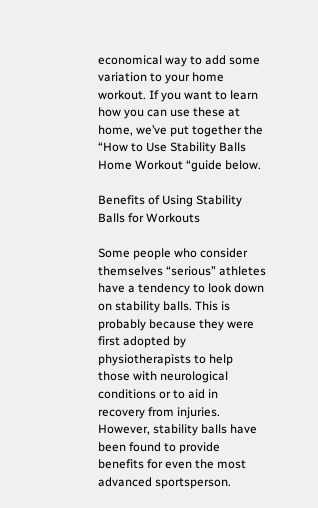economical way to add some variation to your home workout. If you want to learn how you can use these at home, we’ve put together the “How to Use Stability Balls Home Workout “guide below.

Benefits of Using Stability Balls for Workouts

Some people who consider themselves “serious” athletes have a tendency to look down on stability balls. This is probably because they were first adopted by physiotherapists to help those with neurological conditions or to aid in recovery from injuries. However, stability balls have been found to provide benefits for even the most advanced sportsperson.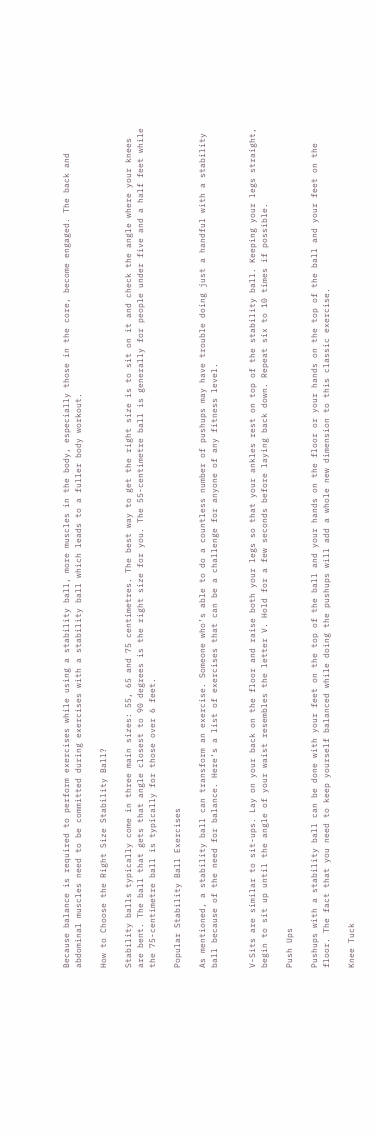Because balance is required to perform exercises while using a stability ball, more muscles in the body, especially those in the core, become engaged. The back and abdominal muscles need to be committed during exercises with a stability ball which leads to a fuller body workout.

How to Choose the Right Size Stability Ball?

Stability balls typically come in three main sizes: 55, 65 and 75 centimetres. The best way to get the right size is to sit on it and check the angle where your knees are bent. The ball that gets that angle closest to 90 degrees is the right size for you. The 55-centimetre ball is generally for people under five and a half feet while the 75-centimetre ball is typically for those over 6 feet.

Popular Stability Ball Exercises

As mentioned, a stability ball can transform an exercise. Someone who’s able to do a countless number of pushups may have trouble doing just a handful with a stability ball because of the need for balance. Here’s a list of exercises that can be a challenge for anyone of any fitness level.


V-Sits are similar to sit-ups. Lay on your back on the floor and raise both your legs so that your ankles rest on top of the stability ball. Keeping your legs straight, begin to sit up until the angle of your waist resembles the letter V. Hold for a few seconds before laying back down. Repeat six to 10 times if possible.

Push Ups

Pushups with a stability ball can be done with your feet on the top of the ball and your hands on the floor or your hands on the top of the ball and your feet on the floor. The fact that you need to keep yourself balanced while doing the pushups will add a whole new dimension to this classic exercise.

Knee Tuck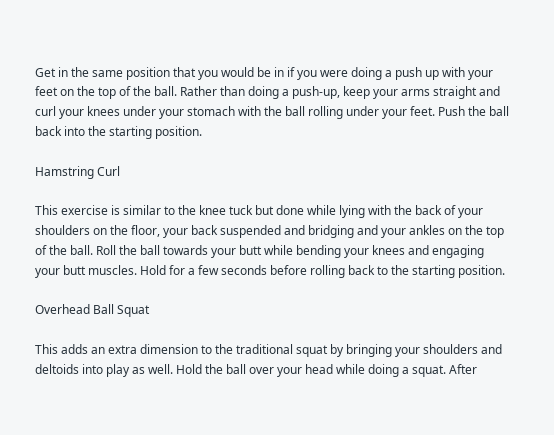Get in the same position that you would be in if you were doing a push up with your feet on the top of the ball. Rather than doing a push-up, keep your arms straight and curl your knees under your stomach with the ball rolling under your feet. Push the ball back into the starting position.

Hamstring Curl

This exercise is similar to the knee tuck but done while lying with the back of your shoulders on the floor, your back suspended and bridging and your ankles on the top of the ball. Roll the ball towards your butt while bending your knees and engaging your butt muscles. Hold for a few seconds before rolling back to the starting position.

Overhead Ball Squat

This adds an extra dimension to the traditional squat by bringing your shoulders and deltoids into play as well. Hold the ball over your head while doing a squat. After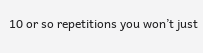10 or so repetitions you won’t just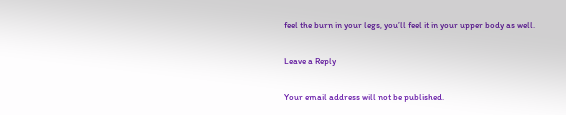feel the burn in your legs, you’ll feel it in your upper body as well.

Leave a Reply

Your email address will not be published.